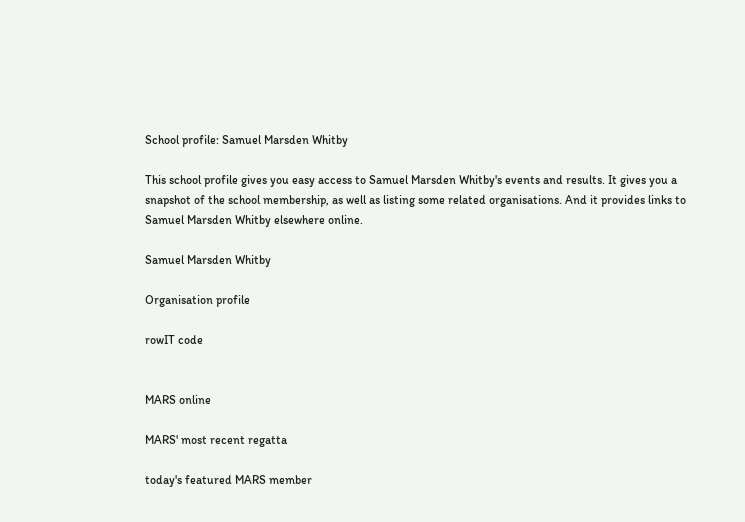School profile: Samuel Marsden Whitby

This school profile gives you easy access to Samuel Marsden Whitby's events and results. It gives you a snapshot of the school membership, as well as listing some related organisations. And it provides links to Samuel Marsden Whitby elsewhere online.

Samuel Marsden Whitby

Organisation profile

rowIT code


MARS online

MARS' most recent regatta

today's featured MARS member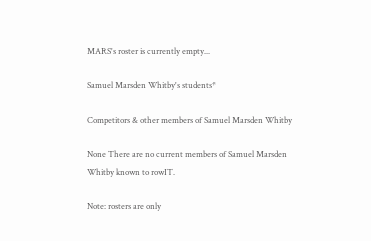MARS's roster is currently empty...

Samuel Marsden Whitby's students*

Competitors & other members of Samuel Marsden Whitby

None There are no current members of Samuel Marsden Whitby known to rowIT.

Note: rosters are only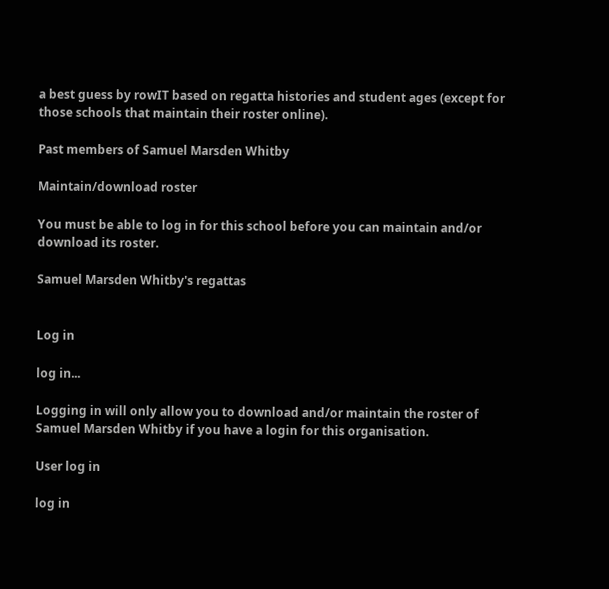a best guess by rowIT based on regatta histories and student ages (except for those schools that maintain their roster online).

Past members of Samuel Marsden Whitby

Maintain/download roster

You must be able to log in for this school before you can maintain and/or download its roster.

Samuel Marsden Whitby's regattas


Log in

log in...

Logging in will only allow you to download and/or maintain the roster of Samuel Marsden Whitby if you have a login for this organisation.

User log in

log in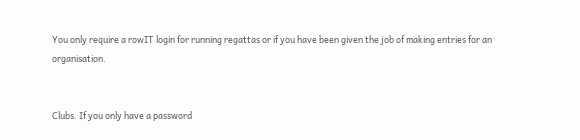You only require a rowIT login for running regattas or if you have been given the job of making entries for an organisation.


Clubs. If you only have a password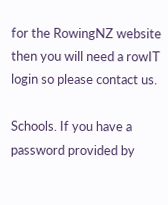for the RowingNZ website then you will need a rowIT login so please contact us.

Schools. If you have a password provided by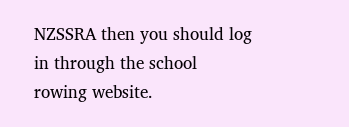NZSSRA then you should log in through the school rowing website.